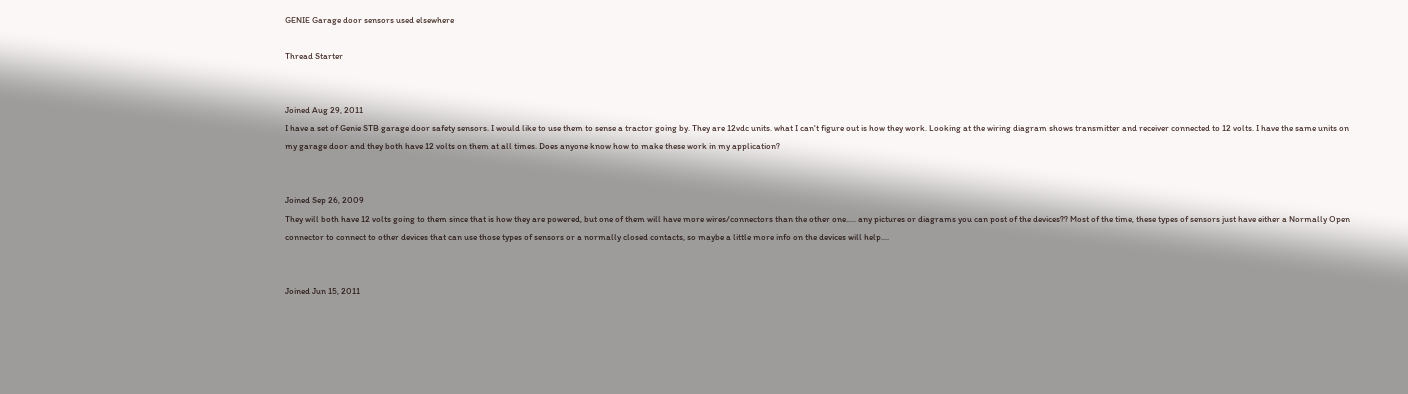GENIE Garage door sensors used elsewhere

Thread Starter


Joined Aug 29, 2011
I have a set of Genie STB garage door safety sensors. I would like to use them to sense a tractor going by. They are 12vdc units. what I can't figure out is how they work. Looking at the wiring diagram shows transmitter and receiver connected to 12 volts. I have the same units on my garage door and they both have 12 volts on them at all times. Does anyone know how to make these work in my application?


Joined Sep 26, 2009
They will both have 12 volts going to them since that is how they are powered, but one of them will have more wires/connectors than the other one..... any pictures or diagrams you can post of the devices?? Most of the time, these types of sensors just have either a Normally Open connector to connect to other devices that can use those types of sensors or a normally closed contacts, so maybe a little more info on the devices will help....


Joined Jun 15, 2011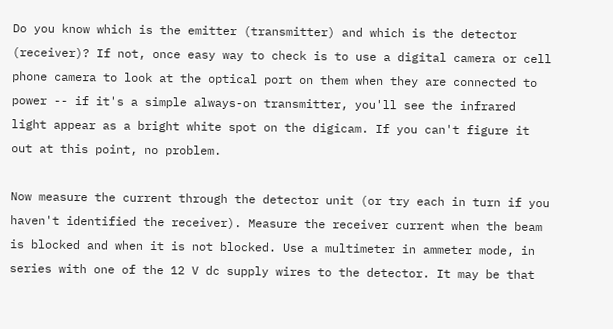Do you know which is the emitter (transmitter) and which is the detector (receiver)? If not, once easy way to check is to use a digital camera or cell phone camera to look at the optical port on them when they are connected to power -- if it's a simple always-on transmitter, you'll see the infrared light appear as a bright white spot on the digicam. If you can't figure it out at this point, no problem.

Now measure the current through the detector unit (or try each in turn if you haven't identified the receiver). Measure the receiver current when the beam is blocked and when it is not blocked. Use a multimeter in ammeter mode, in series with one of the 12 V dc supply wires to the detector. It may be that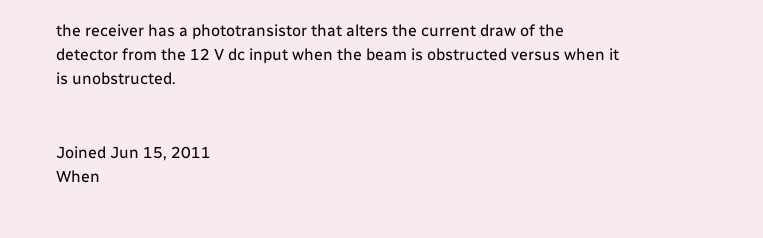the receiver has a phototransistor that alters the current draw of the detector from the 12 V dc input when the beam is obstructed versus when it is unobstructed.


Joined Jun 15, 2011
When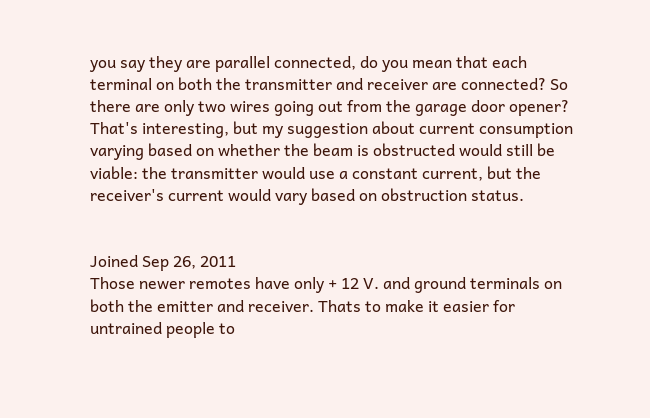you say they are parallel connected, do you mean that each terminal on both the transmitter and receiver are connected? So there are only two wires going out from the garage door opener? That's interesting, but my suggestion about current consumption varying based on whether the beam is obstructed would still be viable: the transmitter would use a constant current, but the receiver's current would vary based on obstruction status.


Joined Sep 26, 2011
Those newer remotes have only + 12 V. and ground terminals on both the emitter and receiver. Thats to make it easier for untrained people to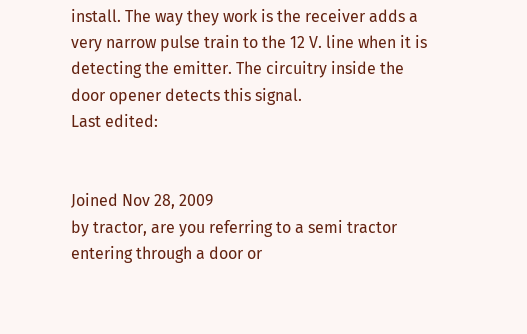install. The way they work is the receiver adds a very narrow pulse train to the 12 V. line when it is detecting the emitter. The circuitry inside the door opener detects this signal.
Last edited:


Joined Nov 28, 2009
by tractor, are you referring to a semi tractor entering through a door or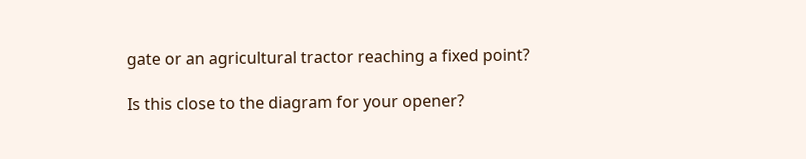gate or an agricultural tractor reaching a fixed point?

Is this close to the diagram for your opener?